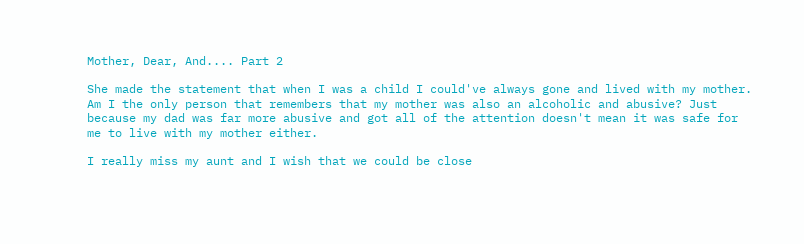Mother, Dear, And.... Part 2

She made the statement that when I was a child I could've always gone and lived with my mother. Am I the only person that remembers that my mother was also an alcoholic and abusive? Just because my dad was far more abusive and got all of the attention doesn't mean it was safe for me to live with my mother either.

I really miss my aunt and I wish that we could be close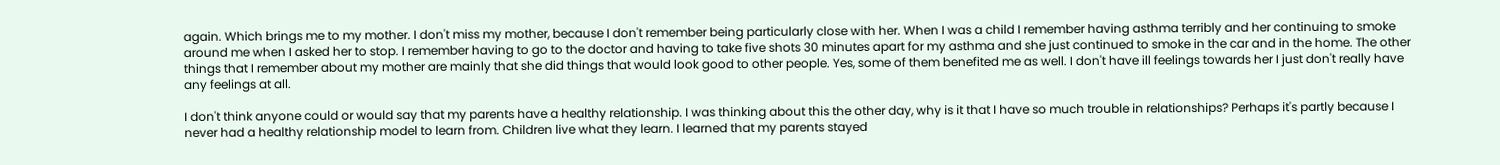again. Which brings me to my mother. I don't miss my mother, because I don't remember being particularly close with her. When I was a child I remember having asthma terribly and her continuing to smoke around me when I asked her to stop. I remember having to go to the doctor and having to take five shots 30 minutes apart for my asthma and she just continued to smoke in the car and in the home. The other things that I remember about my mother are mainly that she did things that would look good to other people. Yes, some of them benefited me as well. I don't have ill feelings towards her I just don't really have any feelings at all.

I don't think anyone could or would say that my parents have a healthy relationship. I was thinking about this the other day, why is it that I have so much trouble in relationships? Perhaps it's partly because I never had a healthy relationship model to learn from. Children live what they learn. I learned that my parents stayed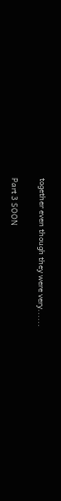together even though they were very......

Part 3 SOON